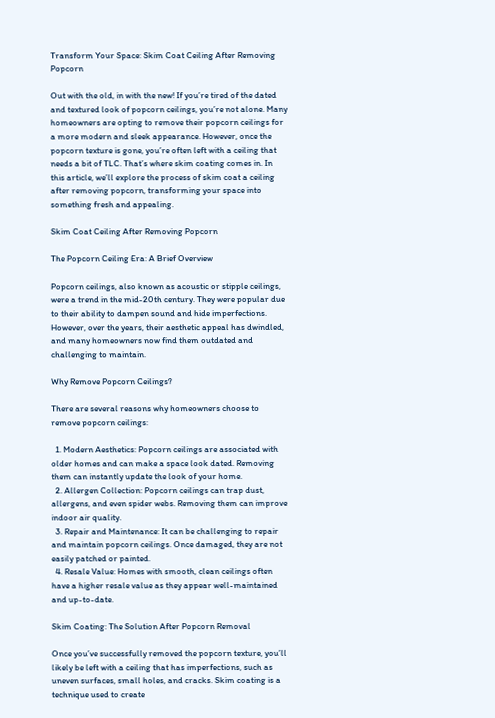Transform Your Space: Skim Coat Ceiling After Removing Popcorn

Out with the old, in with the new! If you’re tired of the dated and textured look of popcorn ceilings, you’re not alone. Many homeowners are opting to remove their popcorn ceilings for a more modern and sleek appearance. However, once the popcorn texture is gone, you’re often left with a ceiling that needs a bit of TLC. That’s where skim coating comes in. In this article, we’ll explore the process of skim coat a ceiling after removing popcorn, transforming your space into something fresh and appealing.

Skim Coat Ceiling After Removing Popcorn

The Popcorn Ceiling Era: A Brief Overview

Popcorn ceilings, also known as acoustic or stipple ceilings, were a trend in the mid-20th century. They were popular due to their ability to dampen sound and hide imperfections. However, over the years, their aesthetic appeal has dwindled, and many homeowners now find them outdated and challenging to maintain.

Why Remove Popcorn Ceilings?

There are several reasons why homeowners choose to remove popcorn ceilings:

  1. Modern Aesthetics: Popcorn ceilings are associated with older homes and can make a space look dated. Removing them can instantly update the look of your home.
  2. Allergen Collection: Popcorn ceilings can trap dust, allergens, and even spider webs. Removing them can improve indoor air quality.
  3. Repair and Maintenance: It can be challenging to repair and maintain popcorn ceilings. Once damaged, they are not easily patched or painted.
  4. Resale Value: Homes with smooth, clean ceilings often have a higher resale value as they appear well-maintained and up-to-date.

Skim Coating: The Solution After Popcorn Removal

Once you’ve successfully removed the popcorn texture, you’ll likely be left with a ceiling that has imperfections, such as uneven surfaces, small holes, and cracks. Skim coating is a technique used to create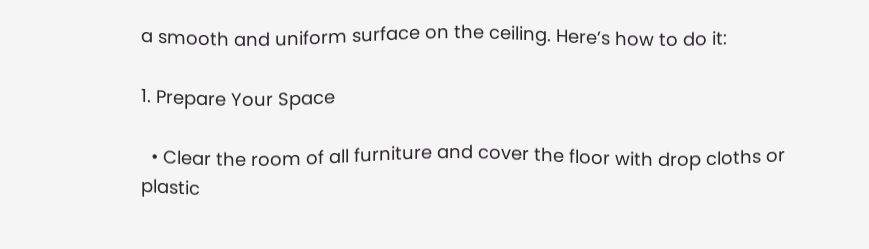a smooth and uniform surface on the ceiling. Here’s how to do it:

1. Prepare Your Space

  • Clear the room of all furniture and cover the floor with drop cloths or plastic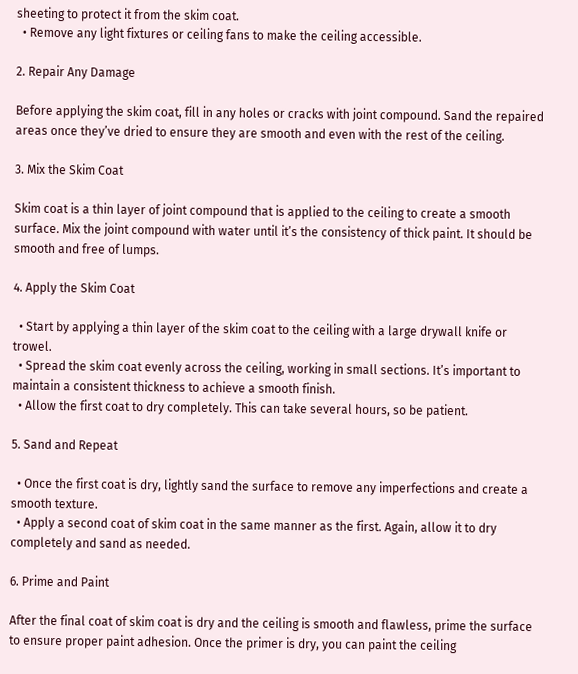sheeting to protect it from the skim coat.
  • Remove any light fixtures or ceiling fans to make the ceiling accessible.

2. Repair Any Damage

Before applying the skim coat, fill in any holes or cracks with joint compound. Sand the repaired areas once they’ve dried to ensure they are smooth and even with the rest of the ceiling.

3. Mix the Skim Coat

Skim coat is a thin layer of joint compound that is applied to the ceiling to create a smooth surface. Mix the joint compound with water until it’s the consistency of thick paint. It should be smooth and free of lumps.

4. Apply the Skim Coat

  • Start by applying a thin layer of the skim coat to the ceiling with a large drywall knife or trowel.
  • Spread the skim coat evenly across the ceiling, working in small sections. It’s important to maintain a consistent thickness to achieve a smooth finish.
  • Allow the first coat to dry completely. This can take several hours, so be patient.

5. Sand and Repeat

  • Once the first coat is dry, lightly sand the surface to remove any imperfections and create a smooth texture.
  • Apply a second coat of skim coat in the same manner as the first. Again, allow it to dry completely and sand as needed.

6. Prime and Paint

After the final coat of skim coat is dry and the ceiling is smooth and flawless, prime the surface to ensure proper paint adhesion. Once the primer is dry, you can paint the ceiling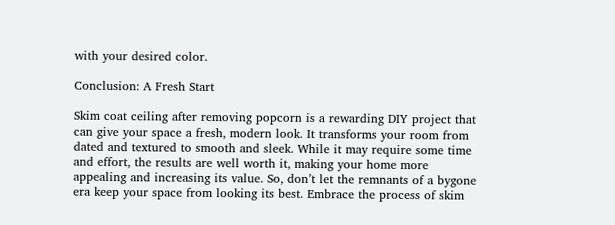with your desired color.

Conclusion: A Fresh Start

Skim coat ceiling after removing popcorn is a rewarding DIY project that can give your space a fresh, modern look. It transforms your room from dated and textured to smooth and sleek. While it may require some time and effort, the results are well worth it, making your home more appealing and increasing its value. So, don’t let the remnants of a bygone era keep your space from looking its best. Embrace the process of skim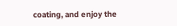coating, and enjoy the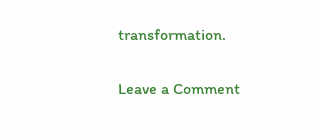transformation.

Leave a Comment